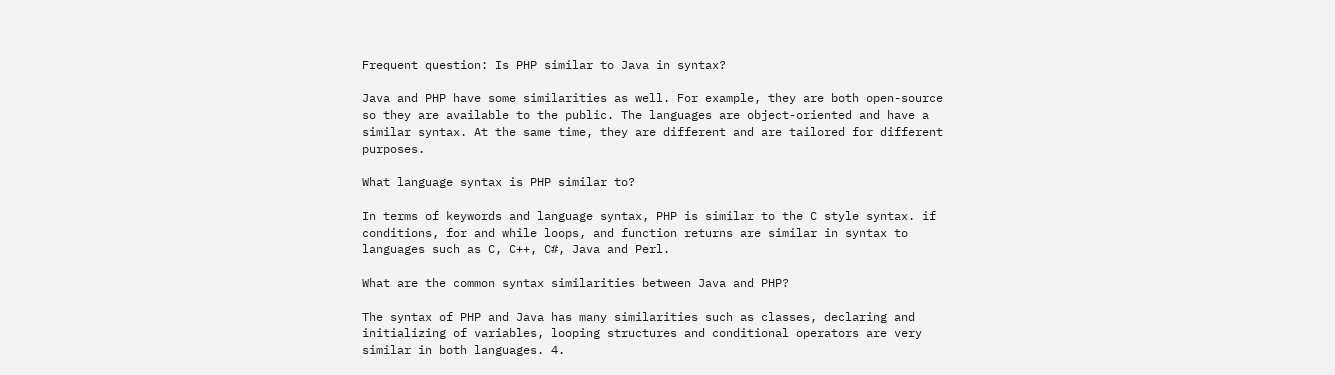Frequent question: Is PHP similar to Java in syntax?

Java and PHP have some similarities as well. For example, they are both open-source so they are available to the public. The languages are object-oriented and have a similar syntax. At the same time, they are different and are tailored for different purposes.

What language syntax is PHP similar to?

In terms of keywords and language syntax, PHP is similar to the C style syntax. if conditions, for and while loops, and function returns are similar in syntax to languages such as C, C++, C#, Java and Perl.

What are the common syntax similarities between Java and PHP?

The syntax of PHP and Java has many similarities such as classes, declaring and initializing of variables, looping structures and conditional operators are very similar in both languages. 4.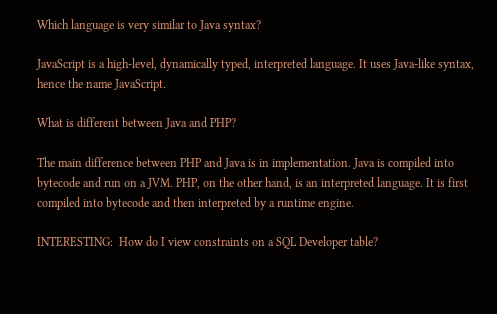Which language is very similar to Java syntax?

JavaScript is a high-level, dynamically typed, interpreted language. It uses Java-like syntax, hence the name JavaScript.

What is different between Java and PHP?

The main difference between PHP and Java is in implementation. Java is compiled into bytecode and run on a JVM. PHP, on the other hand, is an interpreted language. It is first compiled into bytecode and then interpreted by a runtime engine.

INTERESTING:  How do I view constraints on a SQL Developer table?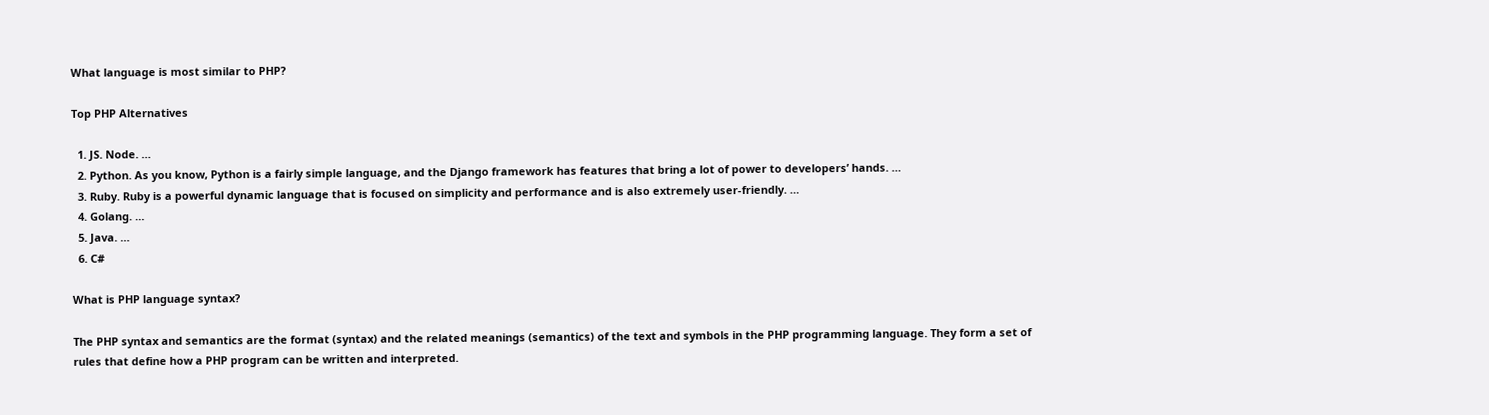What language is most similar to PHP?

Top PHP Alternatives

  1. JS. Node. …
  2. Python. As you know, Python is a fairly simple language, and the Django framework has features that bring a lot of power to developers’ hands. …
  3. Ruby. Ruby is a powerful dynamic language that is focused on simplicity and performance and is also extremely user-friendly. …
  4. Golang. …
  5. Java. …
  6. C#

What is PHP language syntax?

The PHP syntax and semantics are the format (syntax) and the related meanings (semantics) of the text and symbols in the PHP programming language. They form a set of rules that define how a PHP program can be written and interpreted.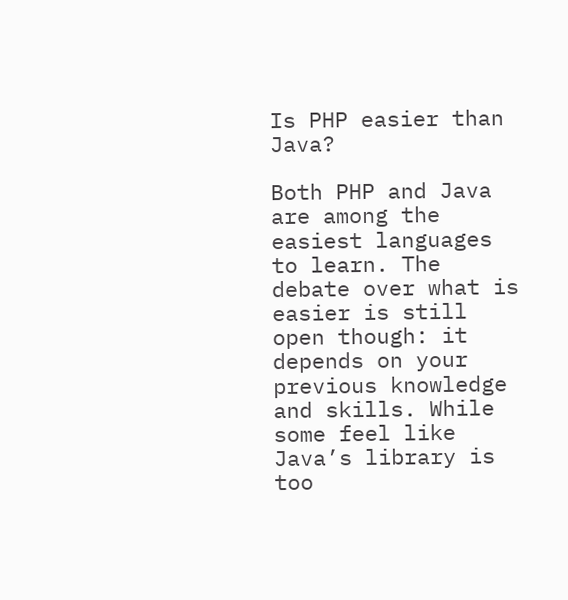Is PHP easier than Java?

Both PHP and Java are among the easiest languages to learn. The debate over what is easier is still open though: it depends on your previous knowledge and skills. While some feel like Java’s library is too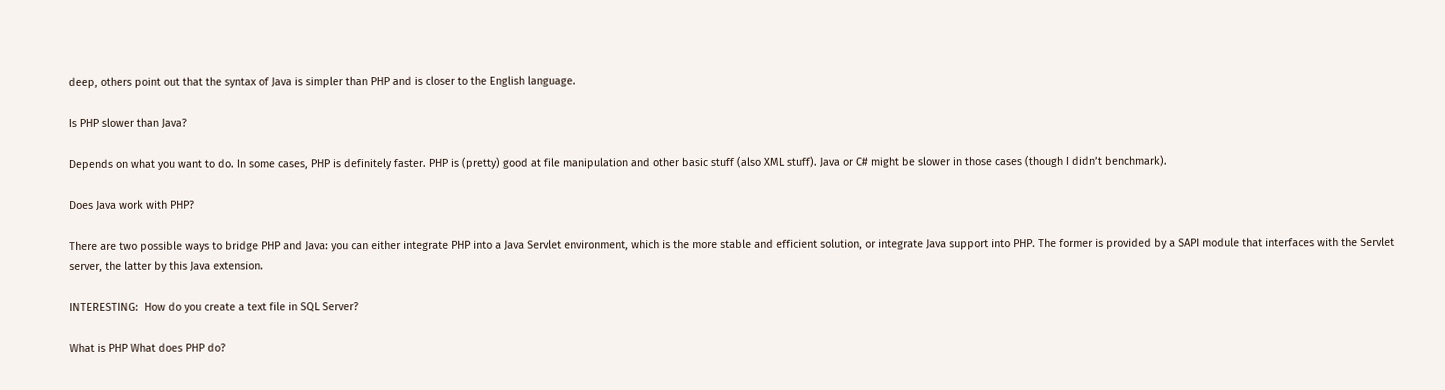deep, others point out that the syntax of Java is simpler than PHP and is closer to the English language.

Is PHP slower than Java?

Depends on what you want to do. In some cases, PHP is definitely faster. PHP is (pretty) good at file manipulation and other basic stuff (also XML stuff). Java or C# might be slower in those cases (though I didn’t benchmark).

Does Java work with PHP?

There are two possible ways to bridge PHP and Java: you can either integrate PHP into a Java Servlet environment, which is the more stable and efficient solution, or integrate Java support into PHP. The former is provided by a SAPI module that interfaces with the Servlet server, the latter by this Java extension.

INTERESTING:  How do you create a text file in SQL Server?

What is PHP What does PHP do?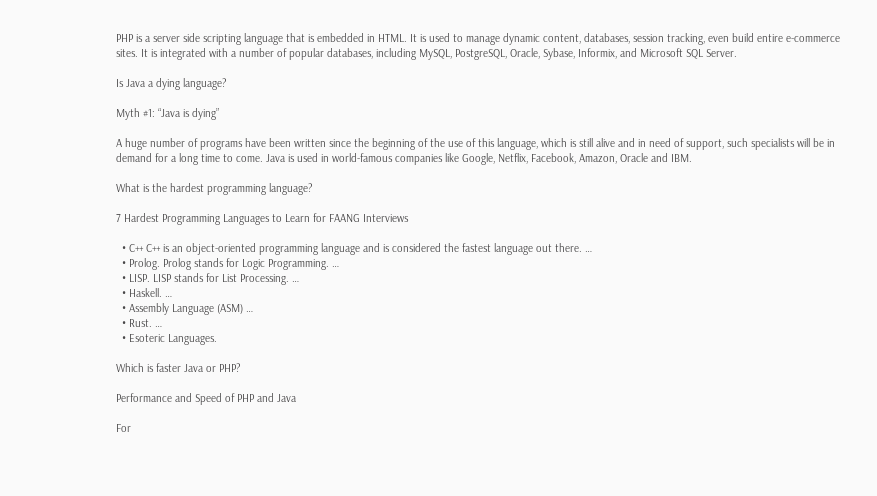PHP is a server side scripting language that is embedded in HTML. It is used to manage dynamic content, databases, session tracking, even build entire e-commerce sites. It is integrated with a number of popular databases, including MySQL, PostgreSQL, Oracle, Sybase, Informix, and Microsoft SQL Server.

Is Java a dying language?

Myth #1: “Java is dying”

A huge number of programs have been written since the beginning of the use of this language, which is still alive and in need of support, such specialists will be in demand for a long time to come. Java is used in world-famous companies like Google, Netflix, Facebook, Amazon, Oracle and IBM.

What is the hardest programming language?

7 Hardest Programming Languages to Learn for FAANG Interviews

  • C++ C++ is an object-oriented programming language and is considered the fastest language out there. …
  • Prolog. Prolog stands for Logic Programming. …
  • LISP. LISP stands for List Processing. …
  • Haskell. …
  • Assembly Language (ASM) …
  • Rust. …
  • Esoteric Languages.

Which is faster Java or PHP?

Performance and Speed of PHP and Java

For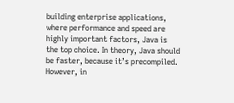building enterprise applications, where performance and speed are highly important factors, Java is the top choice. In theory, Java should be faster, because it’s precompiled. However, in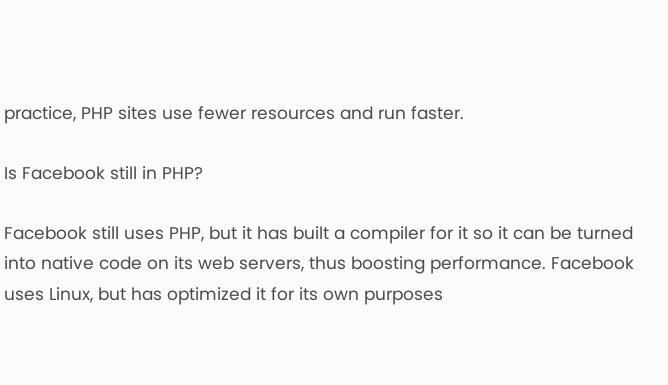practice, PHP sites use fewer resources and run faster.

Is Facebook still in PHP?

Facebook still uses PHP, but it has built a compiler for it so it can be turned into native code on its web servers, thus boosting performance. Facebook uses Linux, but has optimized it for its own purposes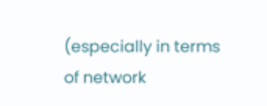(especially in terms of network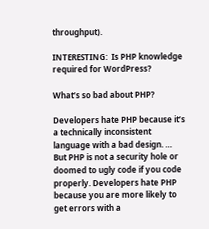throughput).

INTERESTING:  Is PHP knowledge required for WordPress?

What’s so bad about PHP?

Developers hate PHP because it’s a technically inconsistent language with a bad design. … But PHP is not a security hole or doomed to ugly code if you code properly. Developers hate PHP because you are more likely to get errors with a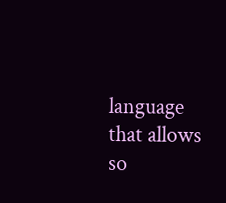language that allows so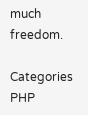much freedom.

Categories PHP